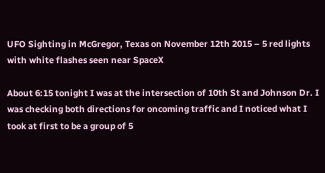UFO Sighting in McGregor, Texas on November 12th 2015 – 5 red lights with white flashes seen near SpaceX

About 6:15 tonight I was at the intersection of 10th St and Johnson Dr. I was checking both directions for oncoming traffic and I noticed what I took at first to be a group of 5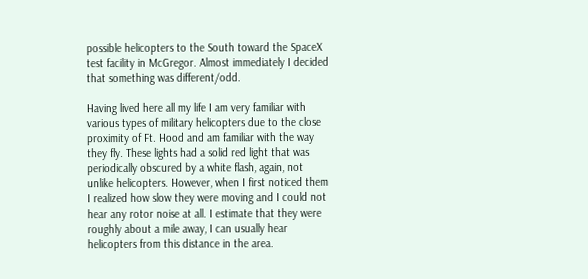possible helicopters to the South toward the SpaceX test facility in McGregor. Almost immediately I decided that something was different/odd.

Having lived here all my life I am very familiar with various types of military helicopters due to the close proximity of Ft. Hood and am familiar with the way they fly. These lights had a solid red light that was periodically obscured by a white flash, again, not unlike helicopters. However, when I first noticed them I realized how slow they were moving and I could not hear any rotor noise at all. I estimate that they were roughly about a mile away, I can usually hear helicopters from this distance in the area.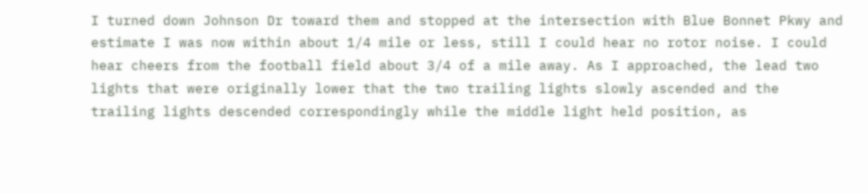I turned down Johnson Dr toward them and stopped at the intersection with Blue Bonnet Pkwy and estimate I was now within about 1/4 mile or less, still I could hear no rotor noise. I could hear cheers from the football field about 3/4 of a mile away. As I approached, the lead two lights that were originally lower that the two trailing lights slowly ascended and the trailing lights descended correspondingly while the middle light held position, as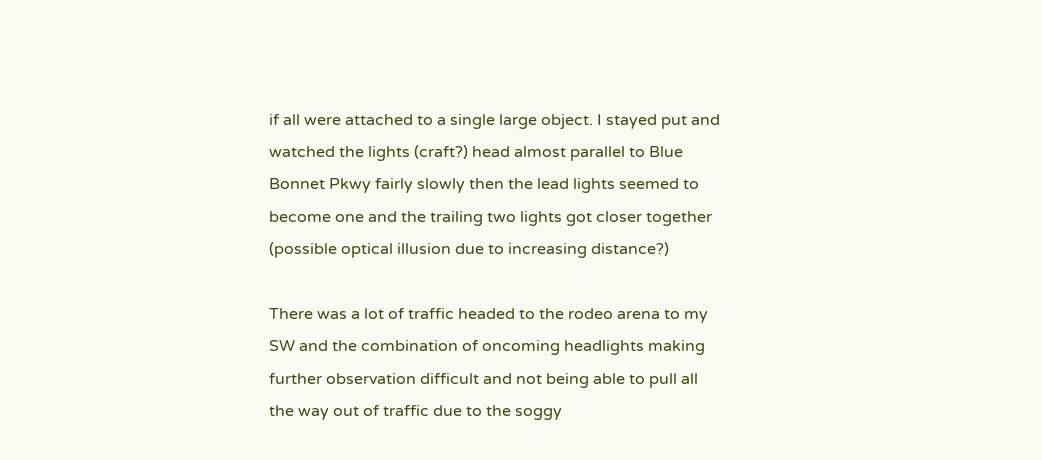if all were attached to a single large object. I stayed put and watched the lights (craft?) head almost parallel to Blue Bonnet Pkwy fairly slowly then the lead lights seemed to become one and the trailing two lights got closer together (possible optical illusion due to increasing distance?)

There was a lot of traffic headed to the rodeo arena to my SW and the combination of oncoming headlights making further observation difficult and not being able to pull all the way out of traffic due to the soggy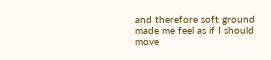and therefore soft ground made me feel as if I should move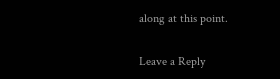along at this point.

Leave a Reply